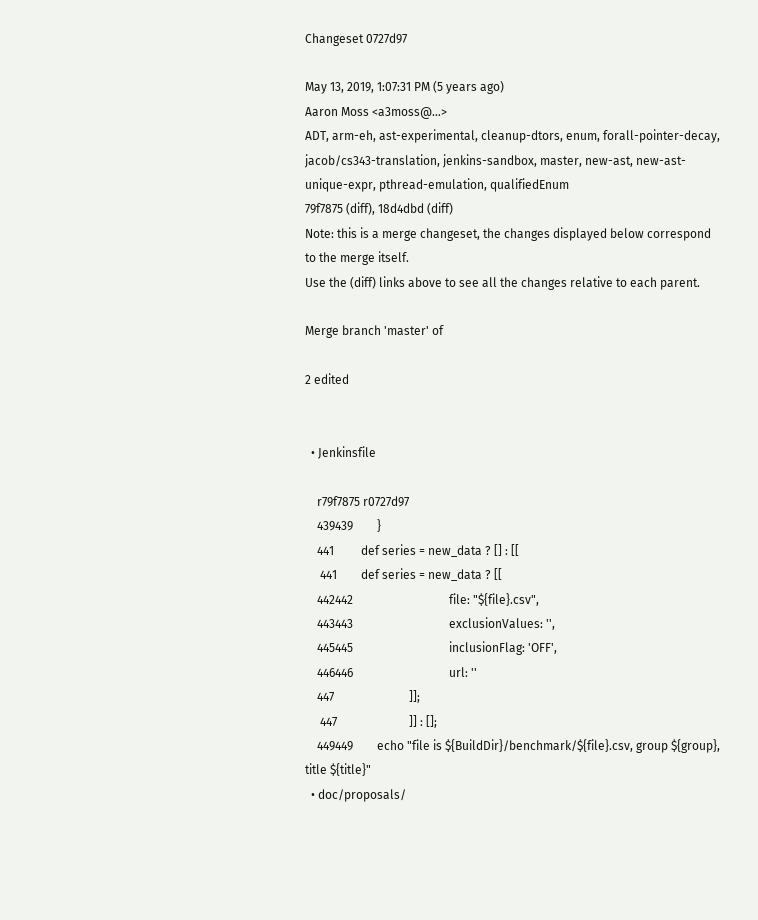Changeset 0727d97

May 13, 2019, 1:07:31 PM (5 years ago)
Aaron Moss <a3moss@…>
ADT, arm-eh, ast-experimental, cleanup-dtors, enum, forall-pointer-decay, jacob/cs343-translation, jenkins-sandbox, master, new-ast, new-ast-unique-expr, pthread-emulation, qualifiedEnum
79f7875 (diff), 18d4dbd (diff)
Note: this is a merge changeset, the changes displayed below correspond to the merge itself.
Use the (diff) links above to see all the changes relative to each parent.

Merge branch 'master' of

2 edited


  • Jenkinsfile

    r79f7875 r0727d97
    439439        }
    441         def series = new_data ? [] : [[
     441        def series = new_data ? [[
    442442                                file: "${file}.csv",
    443443                                exclusionValues: '',
    445445                                inclusionFlag: 'OFF',
    446446                                url: ''
    447                         ]];
     447                        ]] : [];
    449449        echo "file is ${BuildDir}/benchmark/${file}.csv, group ${group}, title ${title}"
  • doc/proposals/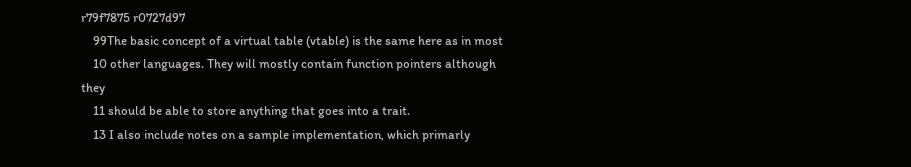r79f7875 r0727d97
    99The basic concept of a virtual table (vtable) is the same here as in most
    10 other languages. They will mostly contain function pointers although they
    11 should be able to store anything that goes into a trait.
    13 I also include notes on a sample implementation, which primarly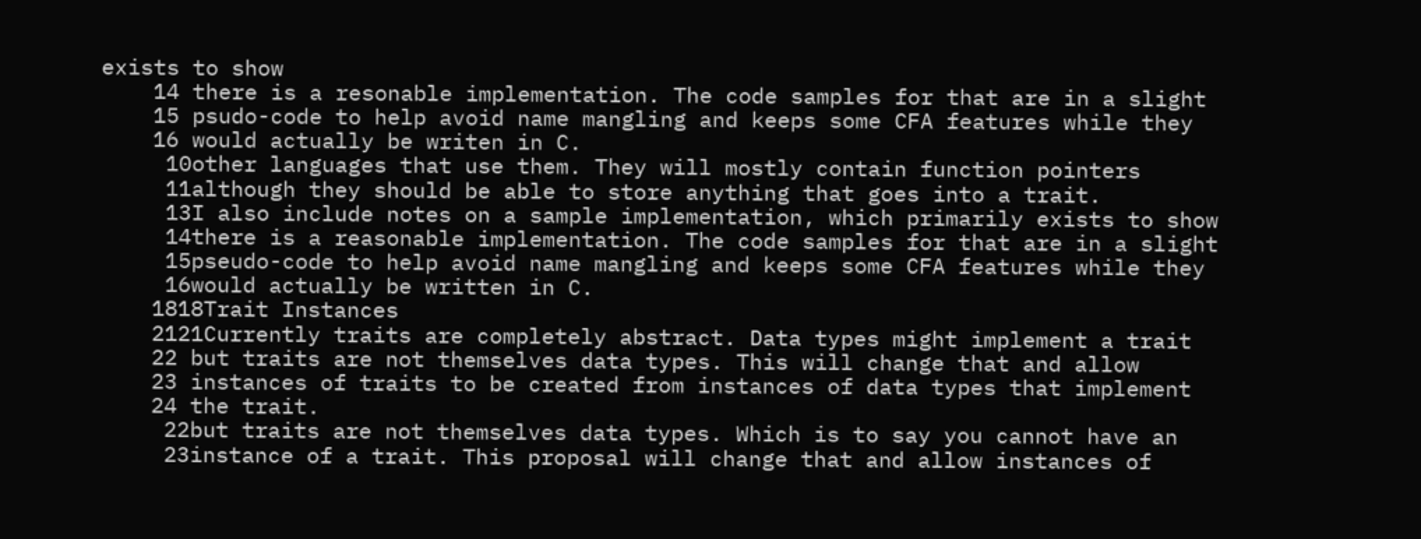exists to show
    14 there is a resonable implementation. The code samples for that are in a slight
    15 psudo-code to help avoid name mangling and keeps some CFA features while they
    16 would actually be writen in C.
     10other languages that use them. They will mostly contain function pointers
     11although they should be able to store anything that goes into a trait.
     13I also include notes on a sample implementation, which primarily exists to show
     14there is a reasonable implementation. The code samples for that are in a slight
     15pseudo-code to help avoid name mangling and keeps some CFA features while they
     16would actually be written in C.
    1818Trait Instances
    2121Currently traits are completely abstract. Data types might implement a trait
    22 but traits are not themselves data types. This will change that and allow
    23 instances of traits to be created from instances of data types that implement
    24 the trait.
     22but traits are not themselves data types. Which is to say you cannot have an
     23instance of a trait. This proposal will change that and allow instances of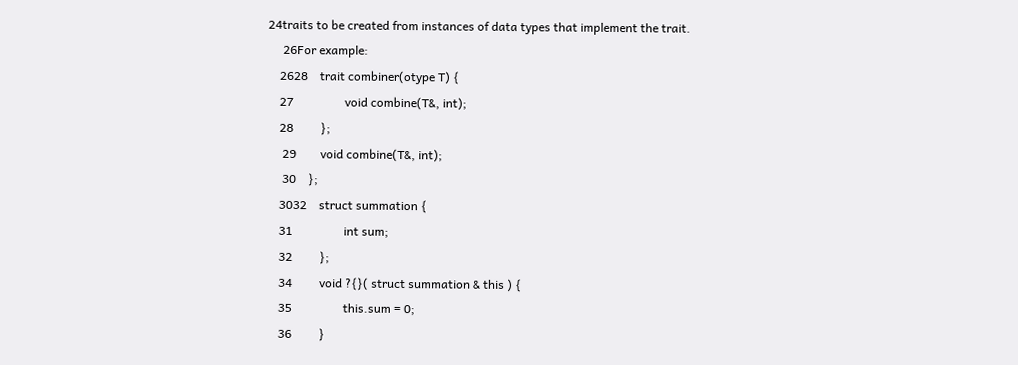24traits to be created from instances of data types that implement the trait.
     26For example:
    2628    trait combiner(otype T) {
    27                 void combine(T&, int);
    28         };
     29        void combine(T&, int);
     30    };
    3032    struct summation {
    31                 int sum;
    32         };
    34         void ?{}( struct summation & this ) {
    35                 this.sum = 0;
    36         }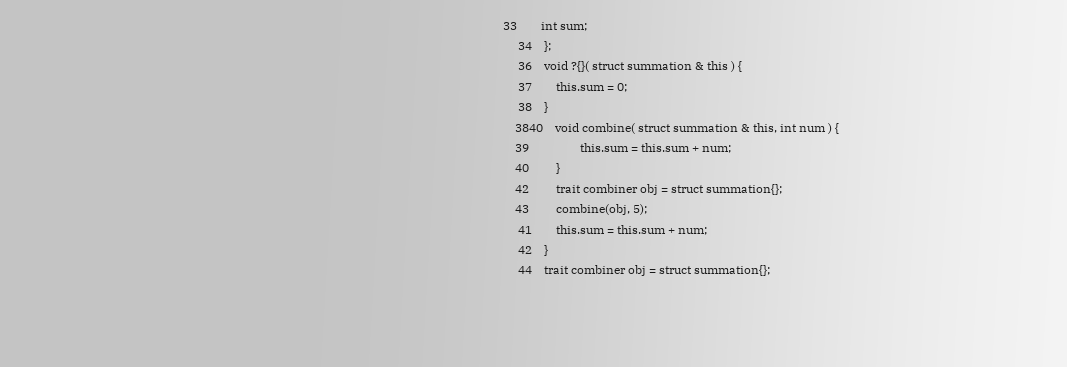33        int sum;
     34    };
     36    void ?{}( struct summation & this ) {
     37        this.sum = 0;
     38    }
    3840    void combine( struct summation & this, int num ) {
    39                 this.sum = this.sum + num;
    40         }
    42         trait combiner obj = struct summation{};
    43         combine(obj, 5);
     41        this.sum = this.sum + num;
     42    }
     44    trait combiner obj = struct summation{};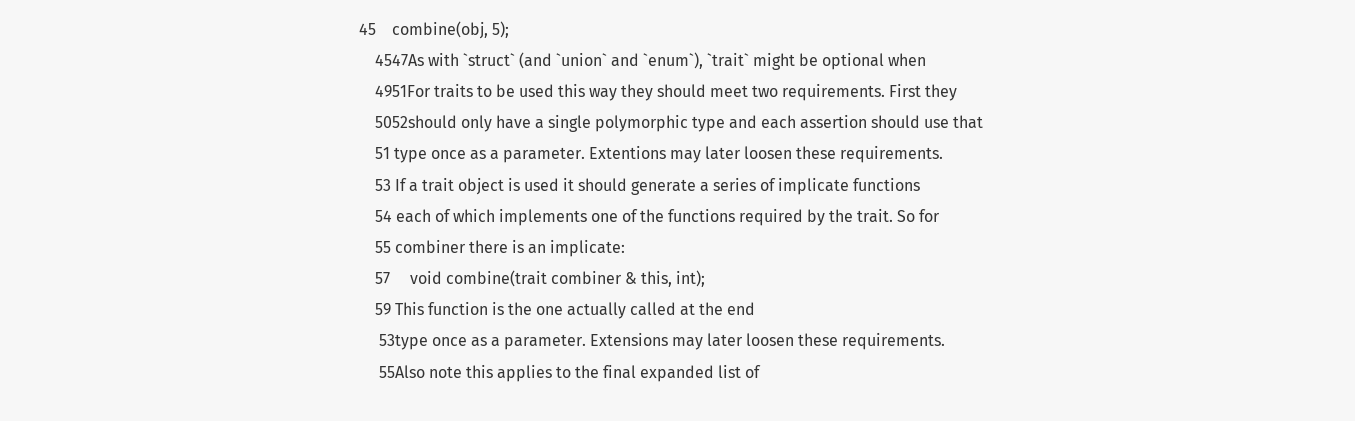45    combine(obj, 5);
    4547As with `struct` (and `union` and `enum`), `trait` might be optional when
    4951For traits to be used this way they should meet two requirements. First they
    5052should only have a single polymorphic type and each assertion should use that
    51 type once as a parameter. Extentions may later loosen these requirements.
    53 If a trait object is used it should generate a series of implicate functions
    54 each of which implements one of the functions required by the trait. So for
    55 combiner there is an implicate:
    57     void combine(trait combiner & this, int);
    59 This function is the one actually called at the end
     53type once as a parameter. Extensions may later loosen these requirements.
     55Also note this applies to the final expanded list of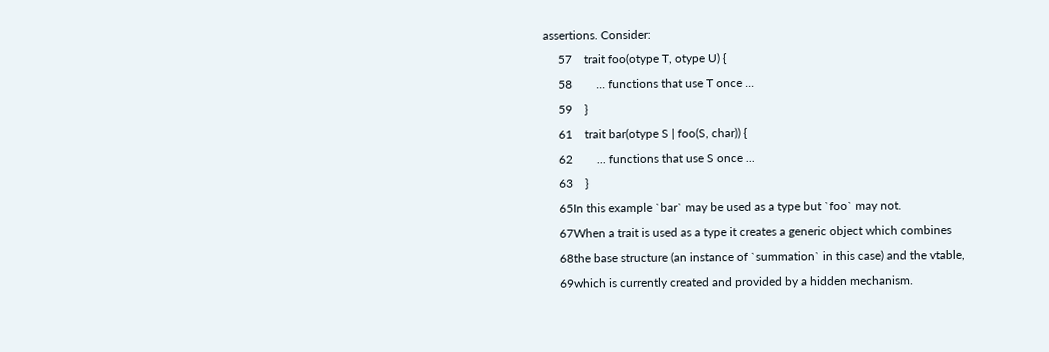assertions. Consider:
     57    trait foo(otype T, otype U) {
     58        ... functions that use T once ...
     59    }
     61    trait bar(otype S | foo(S, char)) {
     62        ... functions that use S once ...
     63    }
     65In this example `bar` may be used as a type but `foo` may not.
     67When a trait is used as a type it creates a generic object which combines
     68the base structure (an instance of `summation` in this case) and the vtable,
     69which is currently created and provided by a hidden mechanism.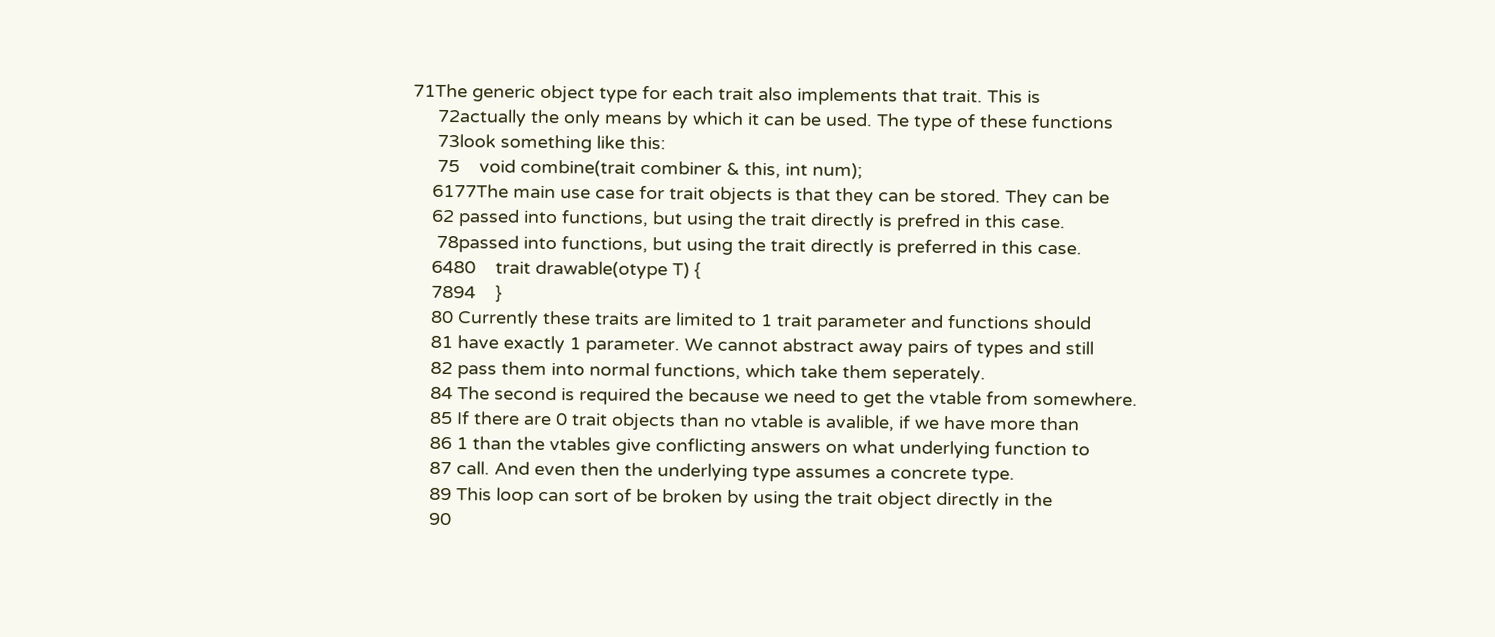71The generic object type for each trait also implements that trait. This is
     72actually the only means by which it can be used. The type of these functions
     73look something like this:
     75    void combine(trait combiner & this, int num);
    6177The main use case for trait objects is that they can be stored. They can be
    62 passed into functions, but using the trait directly is prefred in this case.
     78passed into functions, but using the trait directly is preferred in this case.
    6480    trait drawable(otype T) {
    7894    }
    80 Currently these traits are limited to 1 trait parameter and functions should
    81 have exactly 1 parameter. We cannot abstract away pairs of types and still
    82 pass them into normal functions, which take them seperately.
    84 The second is required the because we need to get the vtable from somewhere.
    85 If there are 0 trait objects than no vtable is avalible, if we have more than
    86 1 than the vtables give conflicting answers on what underlying function to
    87 call. And even then the underlying type assumes a concrete type.
    89 This loop can sort of be broken by using the trait object directly in the
    90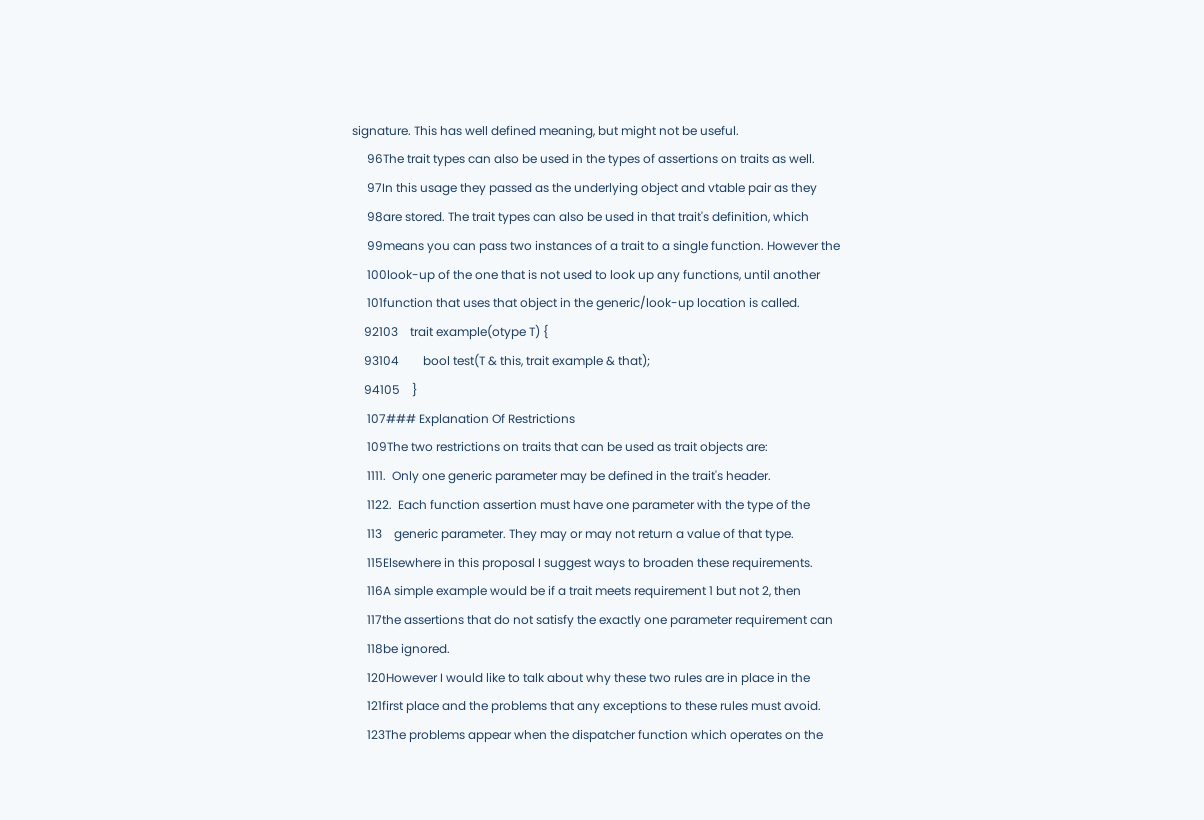signature. This has well defined meaning, but might not be useful.
     96The trait types can also be used in the types of assertions on traits as well.
     97In this usage they passed as the underlying object and vtable pair as they
     98are stored. The trait types can also be used in that trait's definition, which
     99means you can pass two instances of a trait to a single function. However the
     100look-up of the one that is not used to look up any functions, until another
     101function that uses that object in the generic/look-up location is called.
    92103    trait example(otype T) {
    93104        bool test(T & this, trait example & that);
    94105    }
     107### Explanation Of Restrictions
     109The two restrictions on traits that can be used as trait objects are:
     1111.  Only one generic parameter may be defined in the trait's header.
     1122.  Each function assertion must have one parameter with the type of the
     113    generic parameter. They may or may not return a value of that type.
     115Elsewhere in this proposal I suggest ways to broaden these requirements.
     116A simple example would be if a trait meets requirement 1 but not 2, then
     117the assertions that do not satisfy the exactly one parameter requirement can
     118be ignored.
     120However I would like to talk about why these two rules are in place in the
     121first place and the problems that any exceptions to these rules must avoid.
     123The problems appear when the dispatcher function which operates on the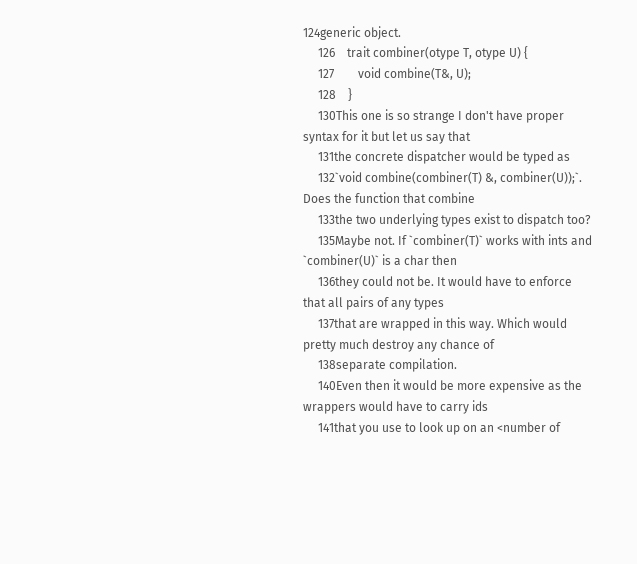124generic object.
     126    trait combiner(otype T, otype U) {
     127        void combine(T&, U);
     128    }
     130This one is so strange I don't have proper syntax for it but let us say that
     131the concrete dispatcher would be typed as
     132`void combine(combiner(T) &, combiner(U));`. Does the function that combine
     133the two underlying types exist to dispatch too?
     135Maybe not. If `combiner(T)` works with ints and `combiner(U)` is a char then
     136they could not be. It would have to enforce that all pairs of any types
     137that are wrapped in this way. Which would pretty much destroy any chance of
     138separate compilation.
     140Even then it would be more expensive as the wrappers would have to carry ids
     141that you use to look up on an <number of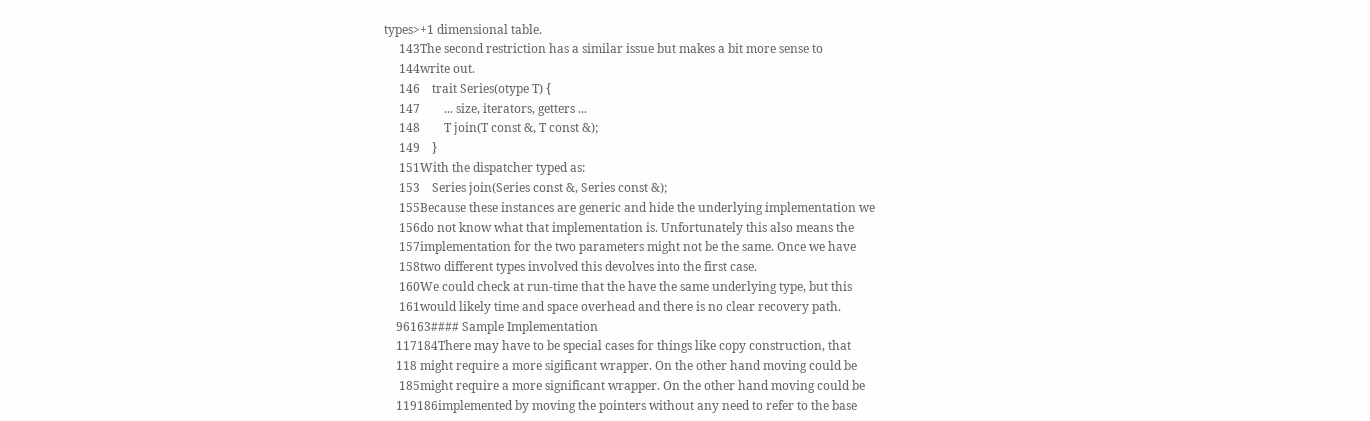types>+1 dimensional table.
     143The second restriction has a similar issue but makes a bit more sense to
     144write out.
     146    trait Series(otype T) {
     147        ... size, iterators, getters ...
     148        T join(T const &, T const &);
     149    }
     151With the dispatcher typed as:
     153    Series join(Series const &, Series const &);
     155Because these instances are generic and hide the underlying implementation we
     156do not know what that implementation is. Unfortunately this also means the
     157implementation for the two parameters might not be the same. Once we have
     158two different types involved this devolves into the first case.
     160We could check at run-time that the have the same underlying type, but this
     161would likely time and space overhead and there is no clear recovery path.
    96163#### Sample Implementation
    117184There may have to be special cases for things like copy construction, that
    118 might require a more sigificant wrapper. On the other hand moving could be
     185might require a more significant wrapper. On the other hand moving could be
    119186implemented by moving the pointers without any need to refer to the base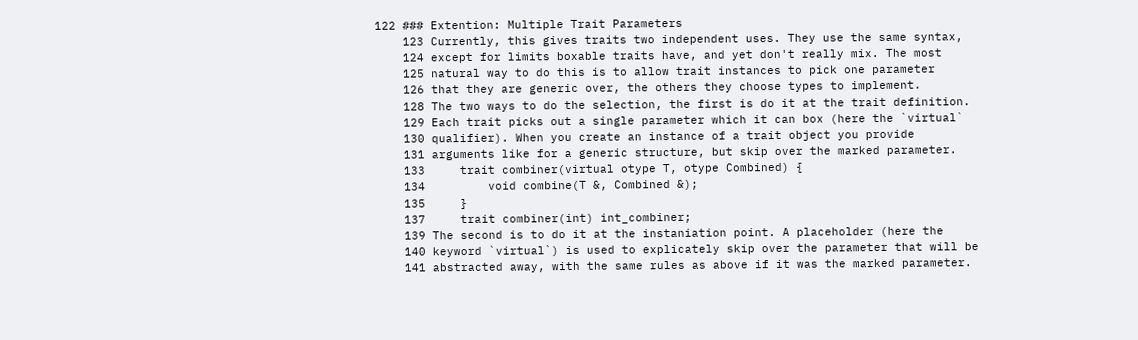122 ### Extention: Multiple Trait Parameters
    123 Currently, this gives traits two independent uses. They use the same syntax,
    124 except for limits boxable traits have, and yet don't really mix. The most
    125 natural way to do this is to allow trait instances to pick one parameter
    126 that they are generic over, the others they choose types to implement.
    128 The two ways to do the selection, the first is do it at the trait definition.
    129 Each trait picks out a single parameter which it can box (here the `virtual`
    130 qualifier). When you create an instance of a trait object you provide
    131 arguments like for a generic structure, but skip over the marked parameter.
    133     trait combiner(virtual otype T, otype Combined) {
    134         void combine(T &, Combined &);
    135     }
    137     trait combiner(int) int_combiner;
    139 The second is to do it at the instaniation point. A placeholder (here the
    140 keyword `virtual`) is used to explicately skip over the parameter that will be
    141 abstracted away, with the same rules as above if it was the marked parameter.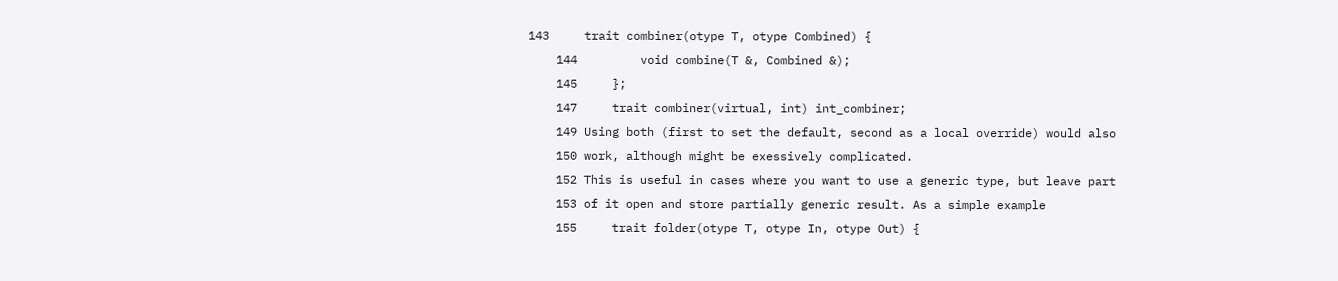143     trait combiner(otype T, otype Combined) {
    144         void combine(T &, Combined &);
    145     };
    147     trait combiner(virtual, int) int_combiner;
    149 Using both (first to set the default, second as a local override) would also
    150 work, although might be exessively complicated.
    152 This is useful in cases where you want to use a generic type, but leave part
    153 of it open and store partially generic result. As a simple example
    155     trait folder(otype T, otype In, otype Out) {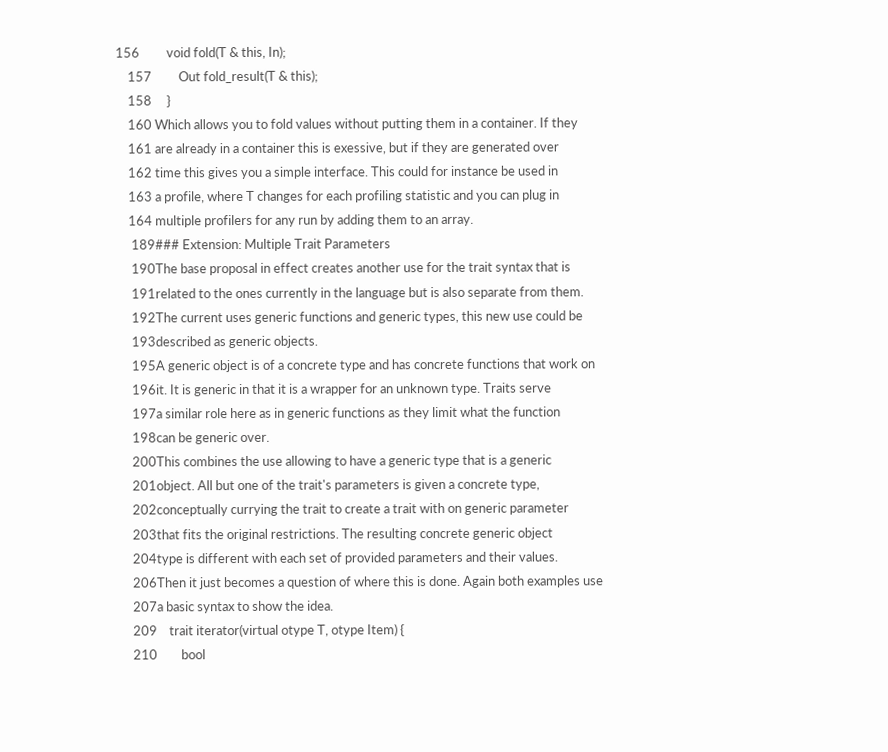156         void fold(T & this, In);
    157         Out fold_result(T & this);
    158     }
    160 Which allows you to fold values without putting them in a container. If they
    161 are already in a container this is exessive, but if they are generated over
    162 time this gives you a simple interface. This could for instance be used in
    163 a profile, where T changes for each profiling statistic and you can plug in
    164 multiple profilers for any run by adding them to an array.
     189### Extension: Multiple Trait Parameters
     190The base proposal in effect creates another use for the trait syntax that is
     191related to the ones currently in the language but is also separate from them.
     192The current uses generic functions and generic types, this new use could be
     193described as generic objects.
     195A generic object is of a concrete type and has concrete functions that work on
     196it. It is generic in that it is a wrapper for an unknown type. Traits serve
     197a similar role here as in generic functions as they limit what the function
     198can be generic over.
     200This combines the use allowing to have a generic type that is a generic
     201object. All but one of the trait's parameters is given a concrete type,
     202conceptually currying the trait to create a trait with on generic parameter
     203that fits the original restrictions. The resulting concrete generic object
     204type is different with each set of provided parameters and their values.
     206Then it just becomes a question of where this is done. Again both examples use
     207a basic syntax to show the idea.
     209    trait iterator(virtual otype T, otype Item) {
     210        bool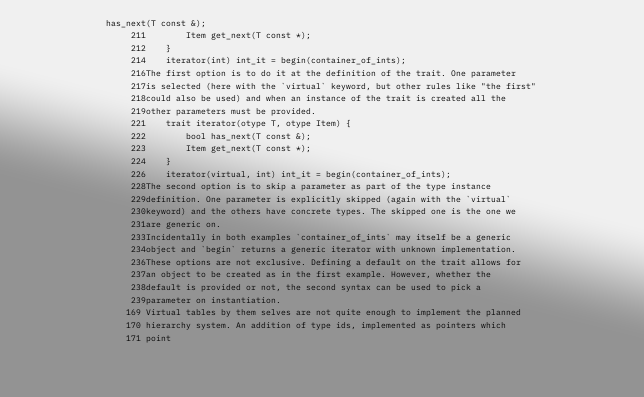has_next(T const &);
     211        Item get_next(T const *);
     212    }
     214    iterator(int) int_it = begin(container_of_ints);
     216The first option is to do it at the definition of the trait. One parameter
     217is selected (here with the `virtual` keyword, but other rules like "the first"
     218could also be used) and when an instance of the trait is created all the
     219other parameters must be provided.
     221    trait iterator(otype T, otype Item) {
     222        bool has_next(T const &);
     223        Item get_next(T const *);
     224    }
     226    iterator(virtual, int) int_it = begin(container_of_ints);
     228The second option is to skip a parameter as part of the type instance
     229definition. One parameter is explicitly skipped (again with the `virtual`
     230keyword) and the others have concrete types. The skipped one is the one we
     231are generic on.
     233Incidentally in both examples `container_of_ints` may itself be a generic
     234object and `begin` returns a generic iterator with unknown implementation.
     236These options are not exclusive. Defining a default on the trait allows for
     237an object to be created as in the first example. However, whether the
     238default is provided or not, the second syntax can be used to pick a
     239parameter on instantiation.
    169 Virtual tables by them selves are not quite enough to implement the planned
    170 hierarchy system. An addition of type ids, implemented as pointers which
    171 point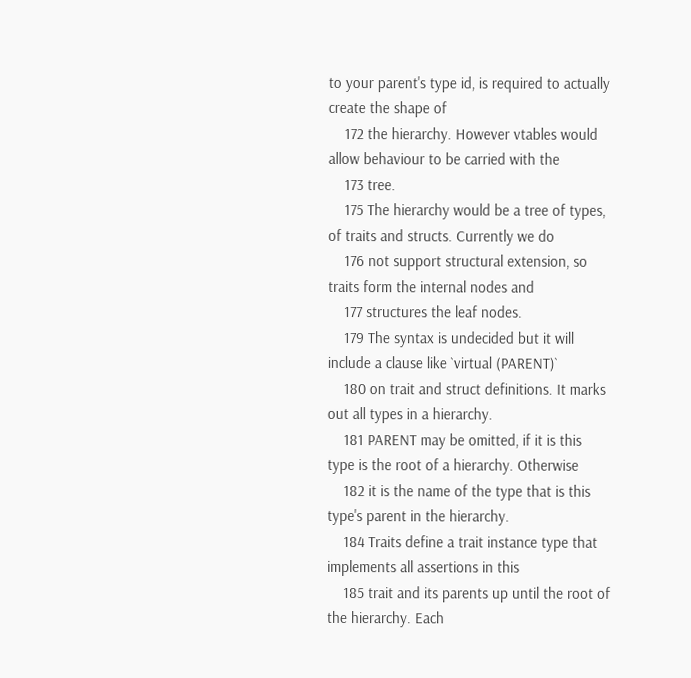to your parent's type id, is required to actually create the shape of
    172 the hierarchy. However vtables would allow behaviour to be carried with the
    173 tree.
    175 The hierarchy would be a tree of types, of traits and structs. Currently we do
    176 not support structural extension, so traits form the internal nodes and
    177 structures the leaf nodes.
    179 The syntax is undecided but it will include a clause like `virtual (PARENT)`
    180 on trait and struct definitions. It marks out all types in a hierarchy.
    181 PARENT may be omitted, if it is this type is the root of a hierarchy. Otherwise
    182 it is the name of the type that is this type's parent in the hierarchy.
    184 Traits define a trait instance type that implements all assertions in this
    185 trait and its parents up until the root of the hierarchy. Each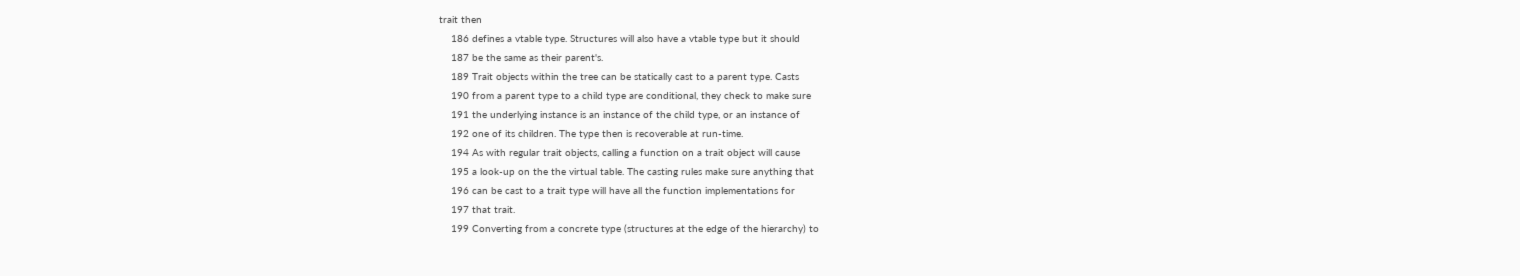trait then
    186 defines a vtable type. Structures will also have a vtable type but it should
    187 be the same as their parent's.
    189 Trait objects within the tree can be statically cast to a parent type. Casts
    190 from a parent type to a child type are conditional, they check to make sure
    191 the underlying instance is an instance of the child type, or an instance of
    192 one of its children. The type then is recoverable at run-time.
    194 As with regular trait objects, calling a function on a trait object will cause
    195 a look-up on the the virtual table. The casting rules make sure anything that
    196 can be cast to a trait type will have all the function implementations for
    197 that trait.
    199 Converting from a concrete type (structures at the edge of the hierarchy) to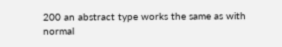200 an abstract type works the same as with normal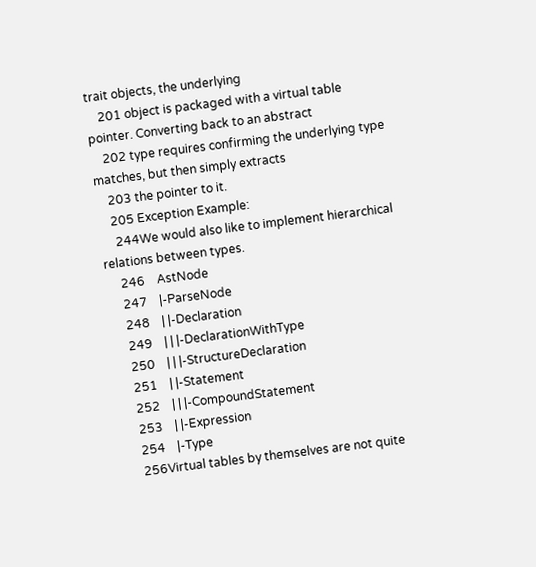trait objects, the underlying
    201 object is packaged with a virtual table pointer. Converting back to an abstract
    202 type requires confirming the underlying type matches, but then simply extracts
    203 the pointer to it.
    205 Exception Example:
     244We would also like to implement hierarchical relations between types.
     246    AstNode
     247    |-ParseNode
     248    | |-Declaration
     249    | | |-DeclarationWithType
     250    | | |-StructureDeclaration
     251    | |-Statement
     252    | | |-CompoundStatement
     253    | |-Expression
     254    |-Type
     256Virtual tables by themselves are not quite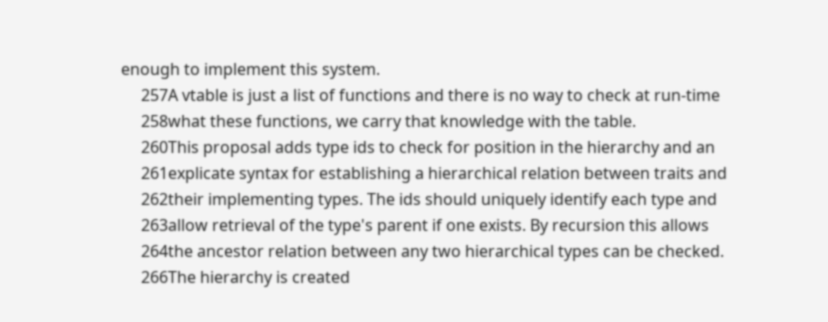enough to implement this system.
     257A vtable is just a list of functions and there is no way to check at run-time
     258what these functions, we carry that knowledge with the table.
     260This proposal adds type ids to check for position in the hierarchy and an
     261explicate syntax for establishing a hierarchical relation between traits and
     262their implementing types. The ids should uniquely identify each type and
     263allow retrieval of the type's parent if one exists. By recursion this allows
     264the ancestor relation between any two hierarchical types can be checked.
     266The hierarchy is created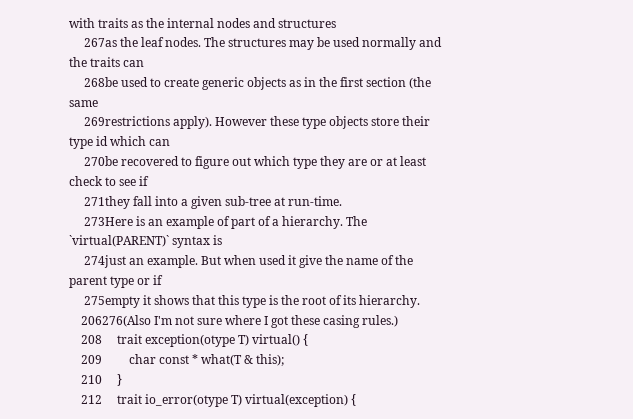with traits as the internal nodes and structures
     267as the leaf nodes. The structures may be used normally and the traits can
     268be used to create generic objects as in the first section (the same
     269restrictions apply). However these type objects store their type id which can
     270be recovered to figure out which type they are or at least check to see if
     271they fall into a given sub-tree at run-time.
     273Here is an example of part of a hierarchy. The `virtual(PARENT)` syntax is
     274just an example. But when used it give the name of the parent type or if
     275empty it shows that this type is the root of its hierarchy.
    206276(Also I'm not sure where I got these casing rules.)
    208     trait exception(otype T) virtual() {
    209         char const * what(T & this);
    210     }
    212     trait io_error(otype T) virtual(exception) {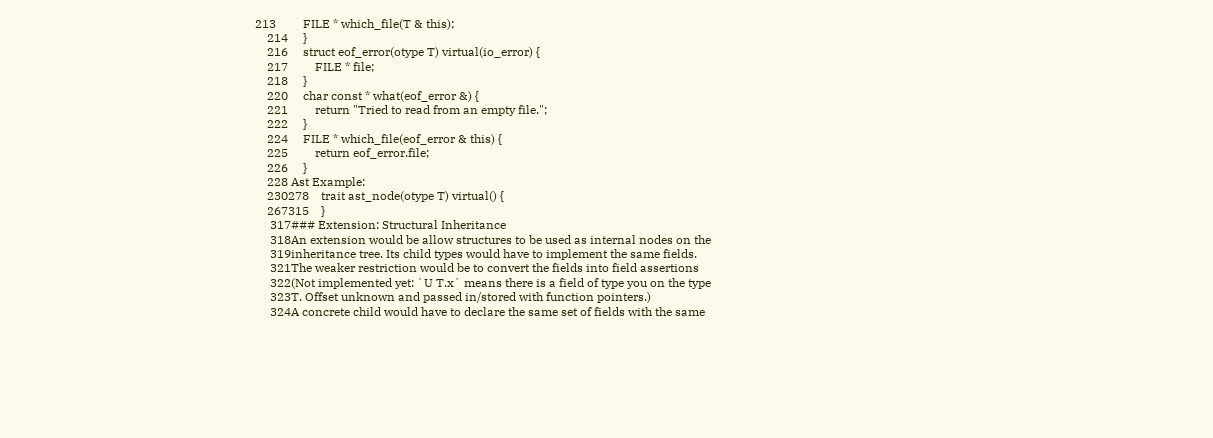213         FILE * which_file(T & this);
    214     }
    216     struct eof_error(otype T) virtual(io_error) {
    217         FILE * file;
    218     }
    220     char const * what(eof_error &) {
    221         return "Tried to read from an empty file.";
    222     }
    224     FILE * which_file(eof_error & this) {
    225         return eof_error.file;
    226     }
    228 Ast Example:
    230278    trait ast_node(otype T) virtual() {
    267315    }
     317### Extension: Structural Inheritance
     318An extension would be allow structures to be used as internal nodes on the
     319inheritance tree. Its child types would have to implement the same fields.
     321The weaker restriction would be to convert the fields into field assertions
     322(Not implemented yet: `U T.x` means there is a field of type you on the type
     323T. Offset unknown and passed in/stored with function pointers.)
     324A concrete child would have to declare the same set of fields with the same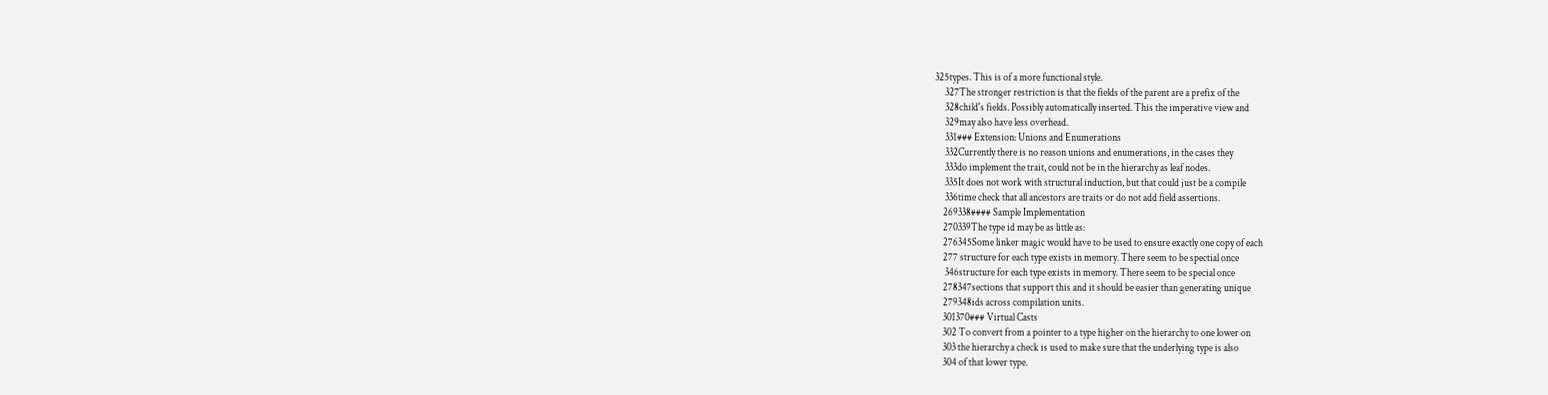325types. This is of a more functional style.
     327The stronger restriction is that the fields of the parent are a prefix of the
     328child's fields. Possibly automatically inserted. This the imperative view and
     329may also have less overhead.
     331### Extension: Unions and Enumerations
     332Currently there is no reason unions and enumerations, in the cases they
     333do implement the trait, could not be in the hierarchy as leaf nodes.
     335It does not work with structural induction, but that could just be a compile
     336time check that all ancestors are traits or do not add field assertions.
    269338#### Sample Implementation
    270339The type id may be as little as:
    276345Some linker magic would have to be used to ensure exactly one copy of each
    277 structure for each type exists in memory. There seem to be spectial once
     346structure for each type exists in memory. There seem to be special once
    278347sections that support this and it should be easier than generating unique
    279348ids across compilation units.
    301370### Virtual Casts
    302 To convert from a pointer to a type higher on the hierarchy to one lower on
    303 the hierarchy a check is used to make sure that the underlying type is also
    304 of that lower type.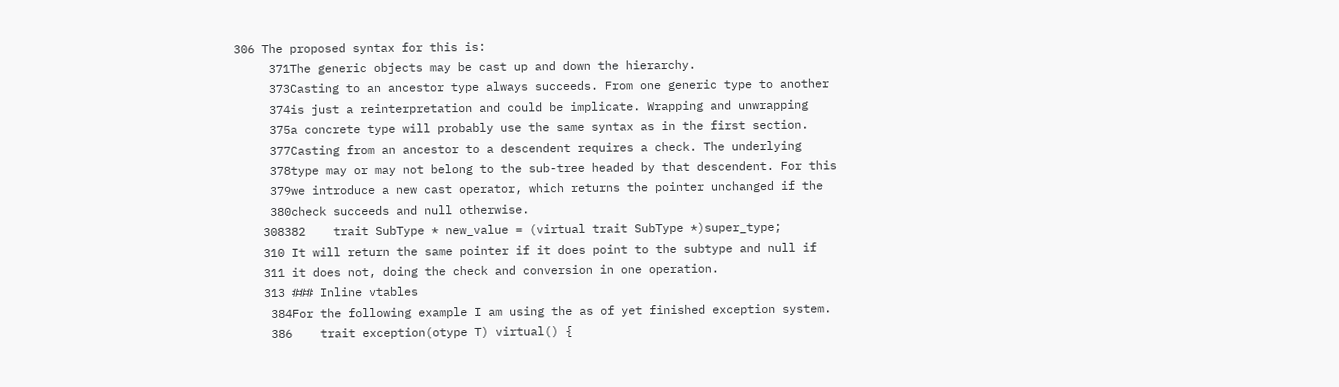306 The proposed syntax for this is:
     371The generic objects may be cast up and down the hierarchy.
     373Casting to an ancestor type always succeeds. From one generic type to another
     374is just a reinterpretation and could be implicate. Wrapping and unwrapping
     375a concrete type will probably use the same syntax as in the first section.
     377Casting from an ancestor to a descendent requires a check. The underlying
     378type may or may not belong to the sub-tree headed by that descendent. For this
     379we introduce a new cast operator, which returns the pointer unchanged if the
     380check succeeds and null otherwise.
    308382    trait SubType * new_value = (virtual trait SubType *)super_type;
    310 It will return the same pointer if it does point to the subtype and null if
    311 it does not, doing the check and conversion in one operation.
    313 ### Inline vtables
     384For the following example I am using the as of yet finished exception system.
     386    trait exception(otype T) virtual() {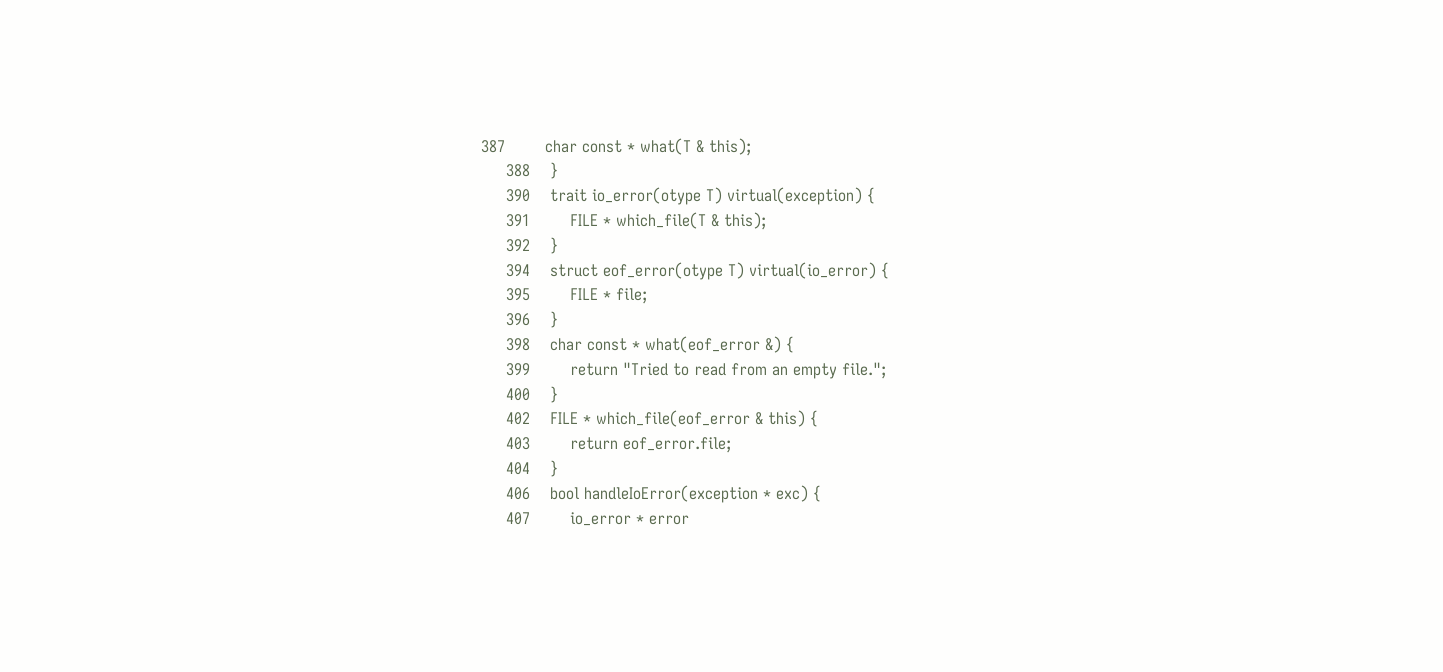387        char const * what(T & this);
     388    }
     390    trait io_error(otype T) virtual(exception) {
     391        FILE * which_file(T & this);
     392    }
     394    struct eof_error(otype T) virtual(io_error) {
     395        FILE * file;
     396    }
     398    char const * what(eof_error &) {
     399        return "Tried to read from an empty file.";
     400    }
     402    FILE * which_file(eof_error & this) {
     403        return eof_error.file;
     404    }
     406    bool handleIoError(exception * exc) {
     407        io_error * error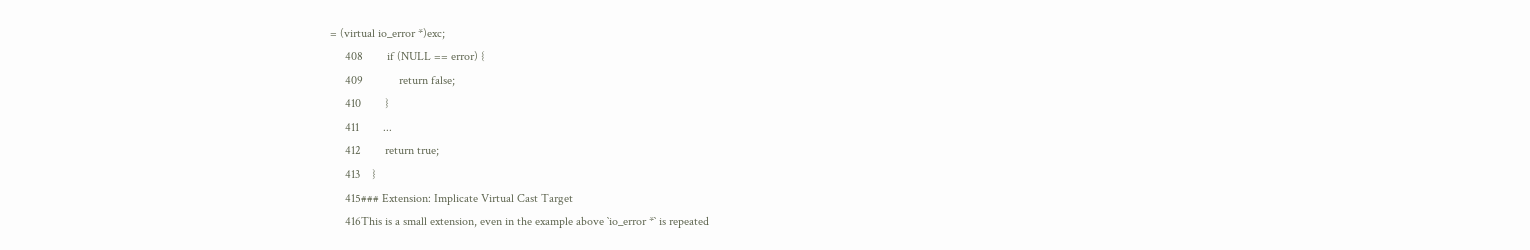= (virtual io_error *)exc;
     408        if (NULL == error) {
     409            return false;
     410        }
     411        ...
     412        return true;
     413    }
     415### Extension: Implicate Virtual Cast Target
     416This is a small extension, even in the example above `io_error *` is repeated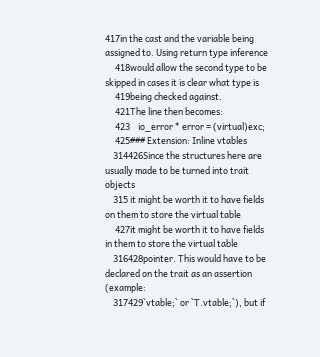417in the cast and the variable being assigned to. Using return type inference
     418would allow the second type to be skipped in cases it is clear what type is
     419being checked against.
     421The line then becomes:
     423    io_error * error = (virtual)exc;
     425### Extension: Inline vtables
    314426Since the structures here are usually made to be turned into trait objects
    315 it might be worth it to have fields on them to store the virtual table
     427it might be worth it to have fields in them to store the virtual table
    316428pointer. This would have to be declared on the trait as an assertion (example:
    317429`vtable;` or `T.vtable;`), but if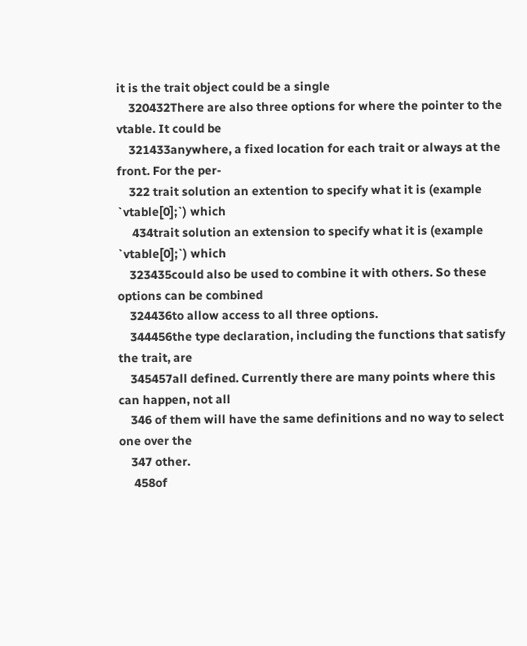it is the trait object could be a single
    320432There are also three options for where the pointer to the vtable. It could be
    321433anywhere, a fixed location for each trait or always at the front. For the per-
    322 trait solution an extention to specify what it is (example `vtable[0];`) which
     434trait solution an extension to specify what it is (example `vtable[0];`) which
    323435could also be used to combine it with others. So these options can be combined
    324436to allow access to all three options.
    344456the type declaration, including the functions that satisfy the trait, are
    345457all defined. Currently there are many points where this can happen, not all
    346 of them will have the same definitions and no way to select one over the
    347 other.
     458of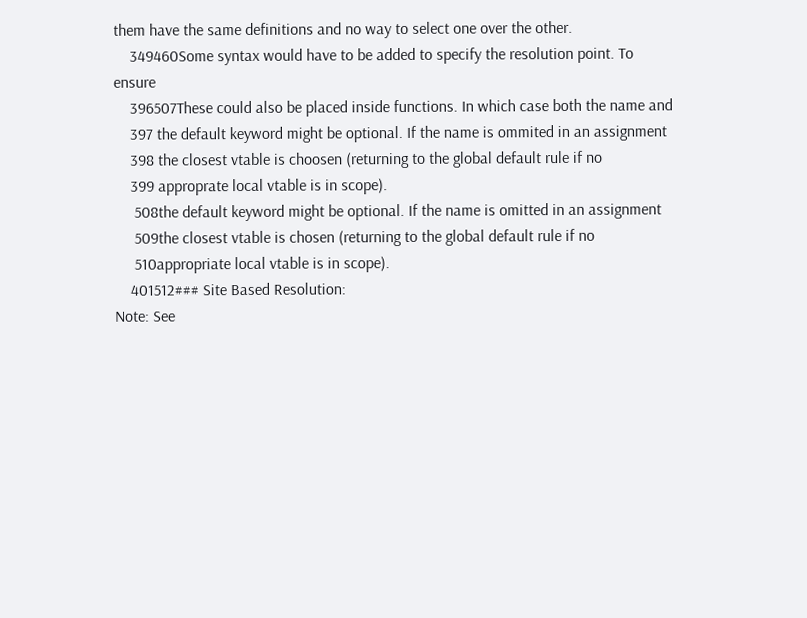them have the same definitions and no way to select one over the other.
    349460Some syntax would have to be added to specify the resolution point. To ensure
    396507These could also be placed inside functions. In which case both the name and
    397 the default keyword might be optional. If the name is ommited in an assignment
    398 the closest vtable is choosen (returning to the global default rule if no
    399 approprate local vtable is in scope).
     508the default keyword might be optional. If the name is omitted in an assignment
     509the closest vtable is chosen (returning to the global default rule if no
     510appropriate local vtable is in scope).
    401512### Site Based Resolution:
Note: See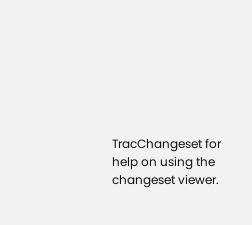TracChangeset for help on using the changeset viewer.